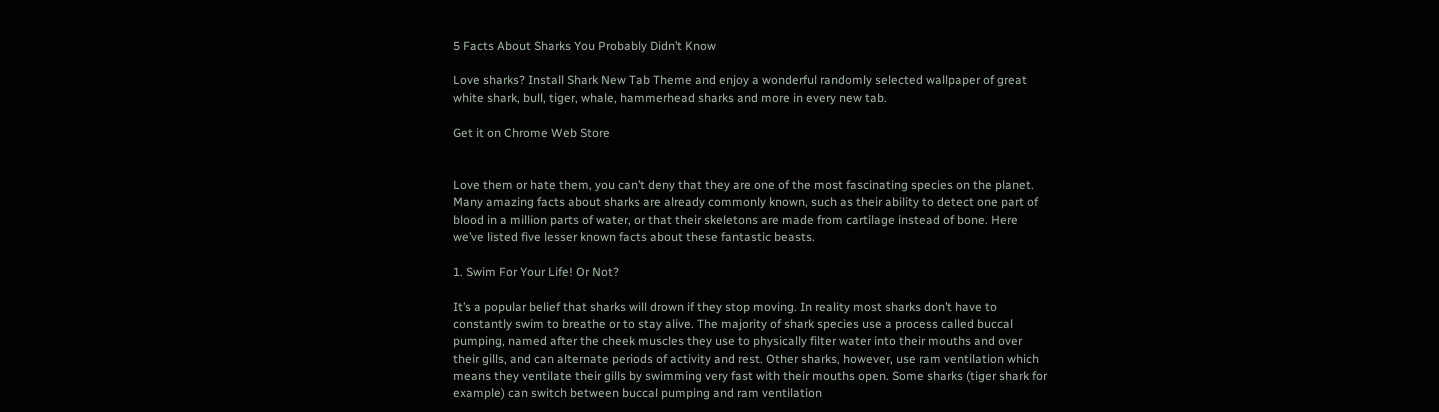5 Facts About Sharks You Probably Didn’t Know

Love sharks? Install Shark New Tab Theme and enjoy a wonderful randomly selected wallpaper of great white shark, bull, tiger, whale, hammerhead sharks and more in every new tab.

Get it on Chrome Web Store


Love them or hate them, you can’t deny that they are one of the most fascinating species on the planet. Many amazing facts about sharks are already commonly known, such as their ability to detect one part of blood in a million parts of water, or that their skeletons are made from cartilage instead of bone. Here we’ve listed five lesser known facts about these fantastic beasts.

1. Swim For Your Life! Or Not?

It’s a popular belief that sharks will drown if they stop moving. In reality most sharks don’t have to constantly swim to breathe or to stay alive. The majority of shark species use a process called buccal pumping, named after the cheek muscles they use to physically filter water into their mouths and over their gills, and can alternate periods of activity and rest. Other sharks, however, use ram ventilation which means they ventilate their gills by swimming very fast with their mouths open. Some sharks (tiger shark for example) can switch between buccal pumping and ram ventilation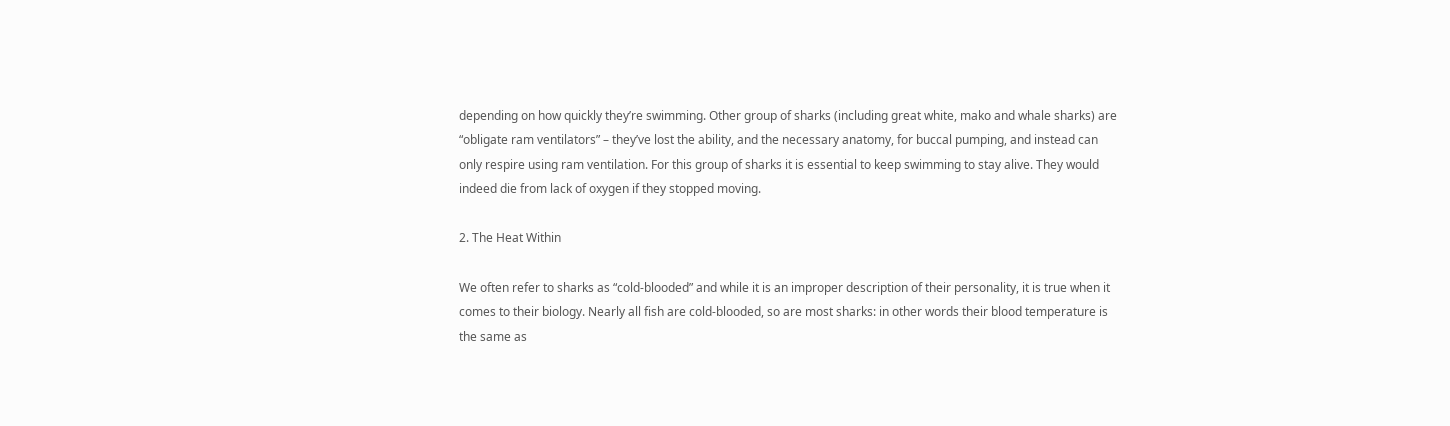depending on how quickly they’re swimming. Other group of sharks (including great white, mako and whale sharks) are “obligate ram ventilators” – they’ve lost the ability, and the necessary anatomy, for buccal pumping, and instead can only respire using ram ventilation. For this group of sharks it is essential to keep swimming to stay alive. They would indeed die from lack of oxygen if they stopped moving.

2. The Heat Within

We often refer to sharks as “cold-blooded” and while it is an improper description of their personality, it is true when it comes to their biology. Nearly all fish are cold-blooded, so are most sharks: in other words their blood temperature is the same as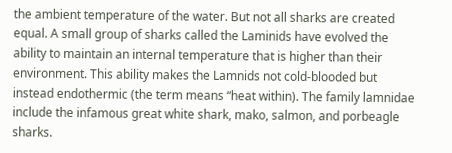the ambient temperature of the water. But not all sharks are created equal. A small group of sharks called the Laminids have evolved the ability to maintain an internal temperature that is higher than their environment. This ability makes the Lamnids not cold-blooded but instead endothermic (the term means “heat within). The family lamnidae include the infamous great white shark, mako, salmon, and porbeagle sharks.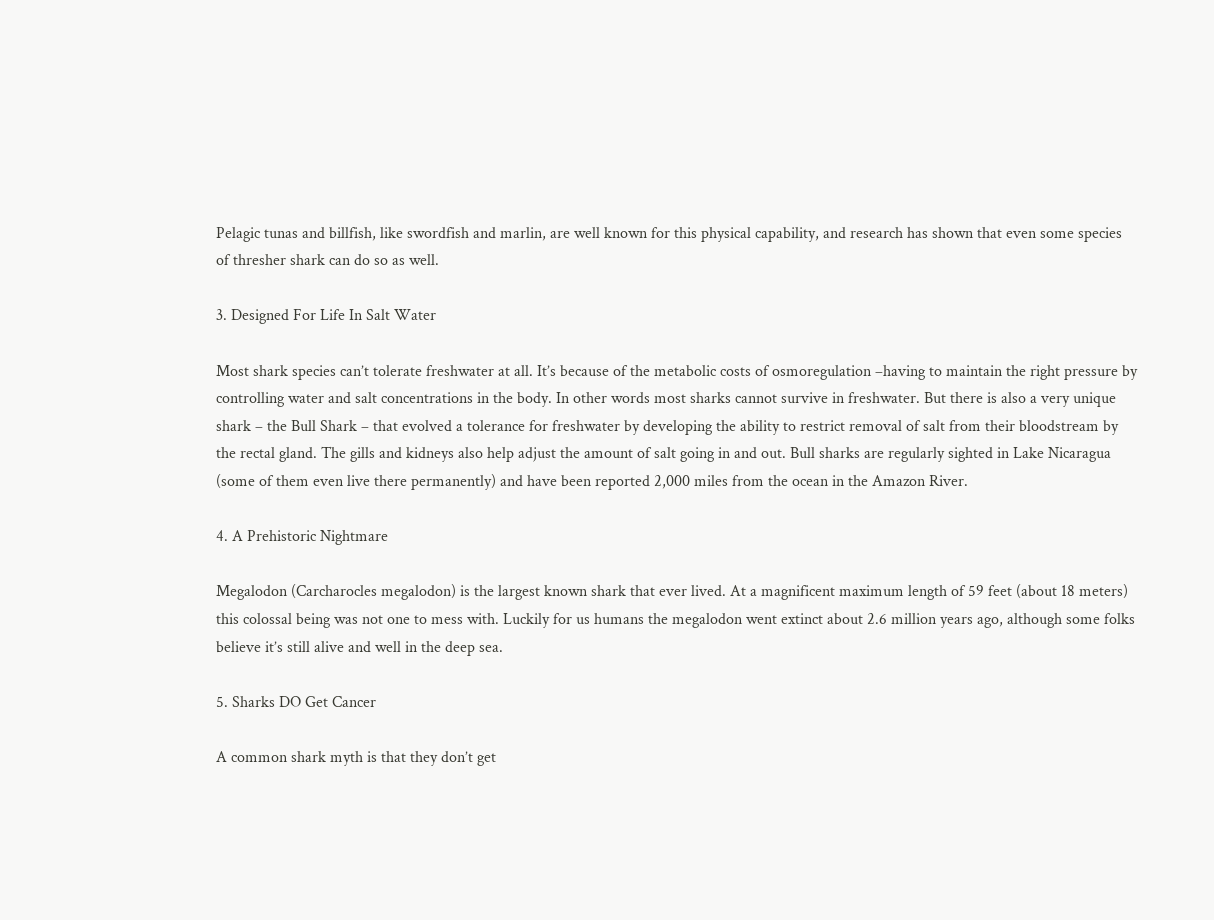Pelagic tunas and billfish, like swordfish and marlin, are well known for this physical capability, and research has shown that even some species of thresher shark can do so as well.

3. Designed For Life In Salt Water

Most shark species can’t tolerate freshwater at all. It’s because of the metabolic costs of osmoregulation –having to maintain the right pressure by controlling water and salt concentrations in the body. In other words most sharks cannot survive in freshwater. But there is also a very unique shark – the Bull Shark – that evolved a tolerance for freshwater by developing the ability to restrict removal of salt from their bloodstream by the rectal gland. The gills and kidneys also help adjust the amount of salt going in and out. Bull sharks are regularly sighted in Lake Nicaragua (some of them even live there permanently) and have been reported 2,000 miles from the ocean in the Amazon River.

4. A Prehistoric Nightmare

Megalodon (Carcharocles megalodon) is the largest known shark that ever lived. At a magnificent maximum length of 59 feet (about 18 meters) this colossal being was not one to mess with. Luckily for us humans the megalodon went extinct about 2.6 million years ago, although some folks believe it’s still alive and well in the deep sea.

5. Sharks DO Get Cancer

A common shark myth is that they don’t get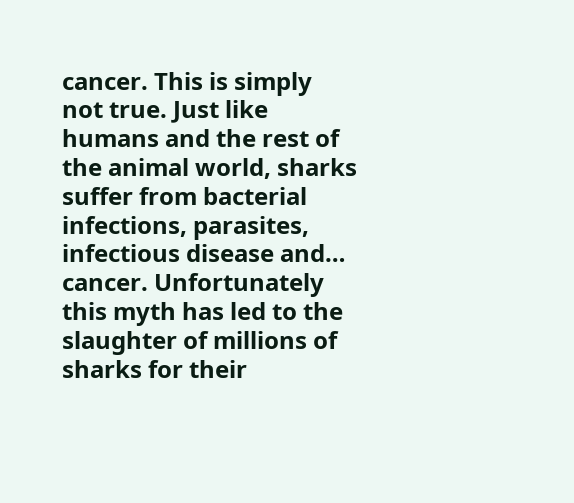cancer. This is simply not true. Just like humans and the rest of the animal world, sharks suffer from bacterial infections, parasites, infectious disease and… cancer. Unfortunately this myth has led to the slaughter of millions of sharks for their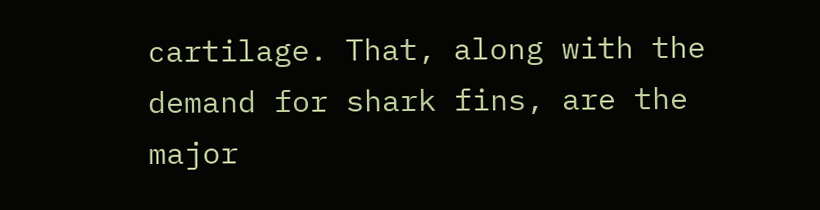cartilage. That, along with the demand for shark fins, are the major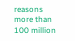reasons more than 100 million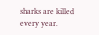sharks are killed every year.